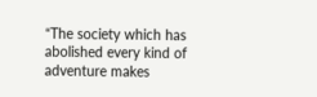“The society which has abolished every kind of adventure makes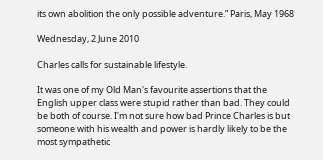its own abolition the only possible adventure.” Paris, May 1968

Wednesday, 2 June 2010

Charles calls for sustainable lifestyle.

It was one of my Old Man's favourite assertions that the English upper class were stupid rather than bad. They could be both of course. I'm not sure how bad Prince Charles is but someone with his wealth and power is hardly likely to be the most sympathetic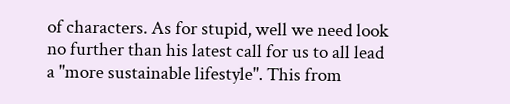of characters. As for stupid, well we need look no further than his latest call for us to all lead a "more sustainable lifestyle". This from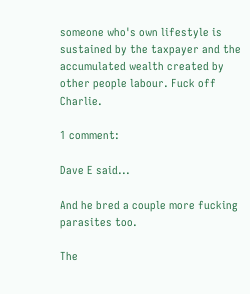someone who's own lifestyle is sustained by the taxpayer and the accumulated wealth created by other people labour. Fuck off Charlie.

1 comment:

Dave E said...

And he bred a couple more fucking parasites too.

The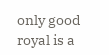only good royal is a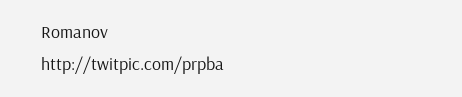Romanov http://twitpic.com/prpba